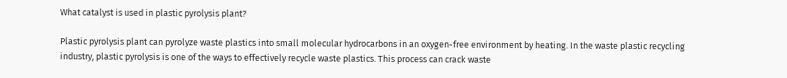What catalyst is used in plastic pyrolysis plant?

Plastic pyrolysis plant can pyrolyze waste plastics into small molecular hydrocarbons in an oxygen-free environment by heating. In the waste plastic recycling industry, plastic pyrolysis is one of the ways to effectively recycle waste plastics. This process can crack waste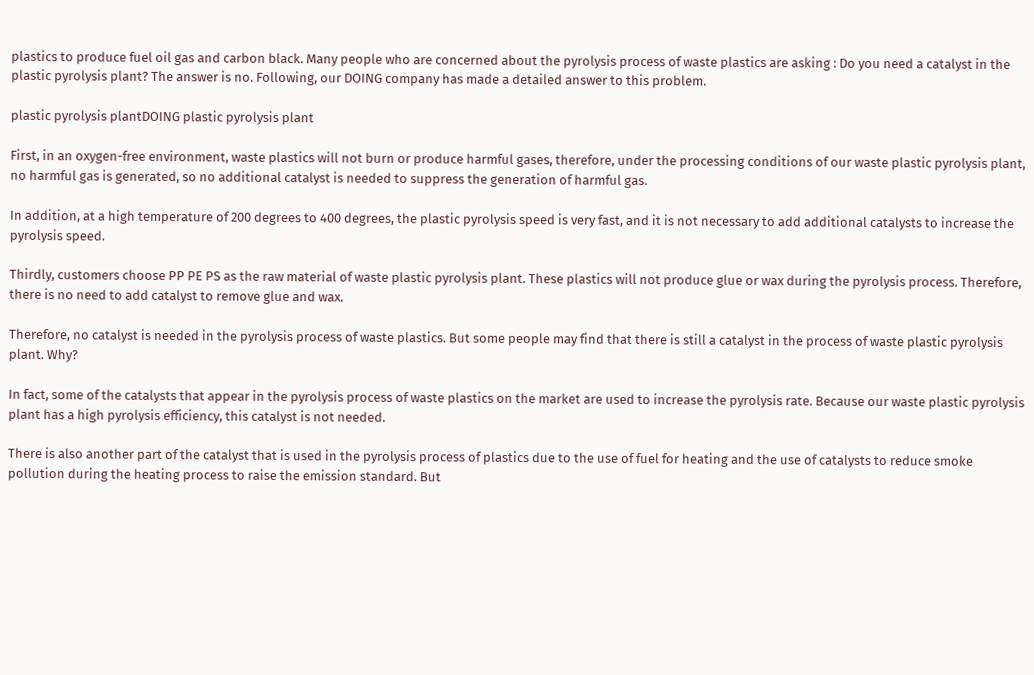plastics to produce fuel oil gas and carbon black. Many people who are concerned about the pyrolysis process of waste plastics are asking : Do you need a catalyst in the plastic pyrolysis plant? The answer is no. Following, our DOING company has made a detailed answer to this problem.

plastic pyrolysis plantDOING plastic pyrolysis plant

First, in an oxygen-free environment, waste plastics will not burn or produce harmful gases, therefore, under the processing conditions of our waste plastic pyrolysis plant, no harmful gas is generated, so no additional catalyst is needed to suppress the generation of harmful gas.

In addition, at a high temperature of 200 degrees to 400 degrees, the plastic pyrolysis speed is very fast, and it is not necessary to add additional catalysts to increase the pyrolysis speed.

Thirdly, customers choose PP PE PS as the raw material of waste plastic pyrolysis plant. These plastics will not produce glue or wax during the pyrolysis process. Therefore, there is no need to add catalyst to remove glue and wax.

Therefore, no catalyst is needed in the pyrolysis process of waste plastics. But some people may find that there is still a catalyst in the process of waste plastic pyrolysis plant. Why?

In fact, some of the catalysts that appear in the pyrolysis process of waste plastics on the market are used to increase the pyrolysis rate. Because our waste plastic pyrolysis plant has a high pyrolysis efficiency, this catalyst is not needed.

There is also another part of the catalyst that is used in the pyrolysis process of plastics due to the use of fuel for heating and the use of catalysts to reduce smoke pollution during the heating process to raise the emission standard. But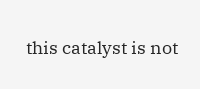this catalyst is not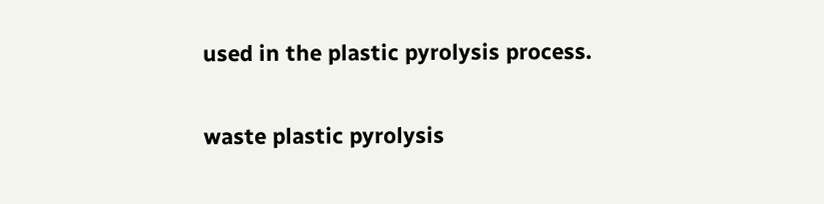used in the plastic pyrolysis process.

waste plastic pyrolysis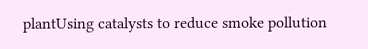plantUsing catalysts to reduce smoke pollution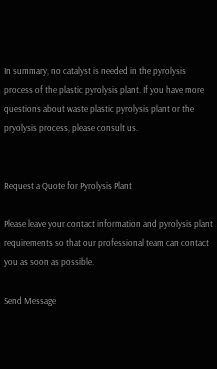In summary, no catalyst is needed in the pyrolysis process of the plastic pyrolysis plant. If you have more questions about waste plastic pyrolysis plant or the pryolysis process, please consult us.


Request a Quote for Pyrolysis Plant

Please leave your contact information and pyrolysis plant requirements so that our professional team can contact you as soon as possible.

Send Message